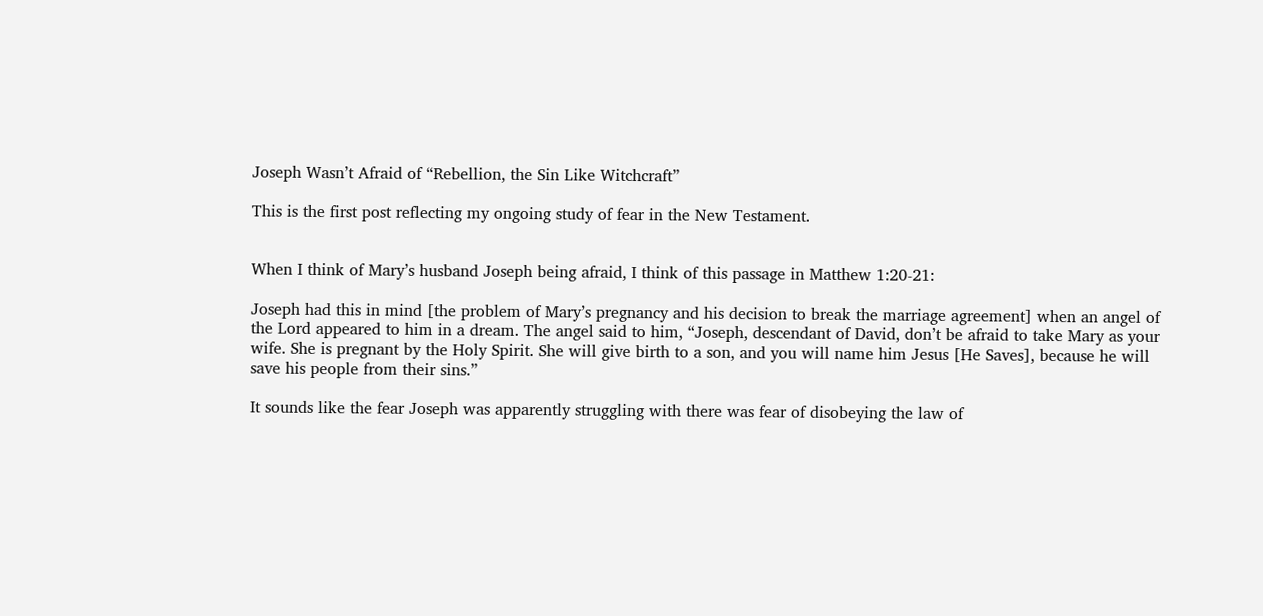Joseph Wasn’t Afraid of “Rebellion, the Sin Like Witchcraft”

This is the first post reflecting my ongoing study of fear in the New Testament.


When I think of Mary’s husband Joseph being afraid, I think of this passage in Matthew 1:20-21:

Joseph had this in mind [the problem of Mary’s pregnancy and his decision to break the marriage agreement] when an angel of the Lord appeared to him in a dream. The angel said to him, “Joseph, descendant of David, don’t be afraid to take Mary as your wife. She is pregnant by the Holy Spirit. She will give birth to a son, and you will name him Jesus [He Saves], because he will save his people from their sins.”

It sounds like the fear Joseph was apparently struggling with there was fear of disobeying the law of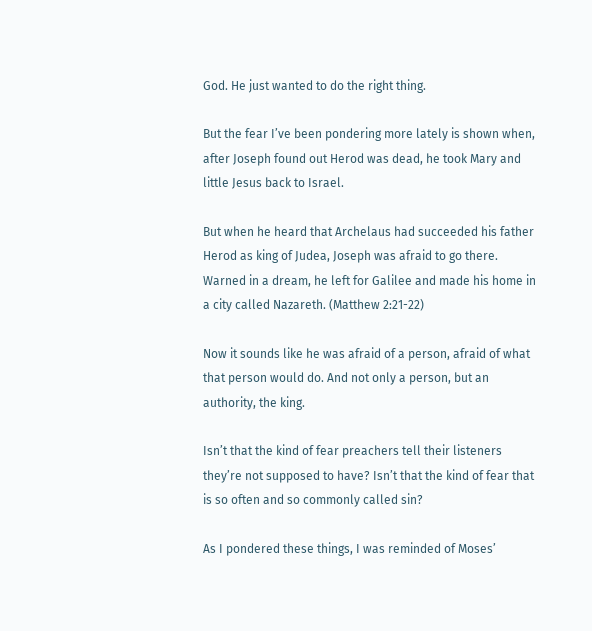God. He just wanted to do the right thing.

But the fear I’ve been pondering more lately is shown when, after Joseph found out Herod was dead, he took Mary and little Jesus back to Israel.

But when he heard that Archelaus had succeeded his father Herod as king of Judea, Joseph was afraid to go there. Warned in a dream, he left for Galilee and made his home in a city called Nazareth. (Matthew 2:21-22)

Now it sounds like he was afraid of a person, afraid of what that person would do. And not only a person, but an authority, the king.

Isn’t that the kind of fear preachers tell their listeners they’re not supposed to have? Isn’t that the kind of fear that is so often and so commonly called sin?

As I pondered these things, I was reminded of Moses’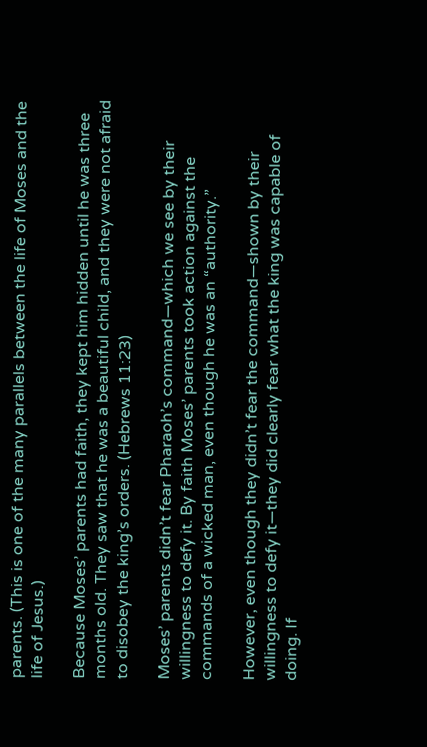parents. (This is one of the many parallels between the life of Moses and the life of Jesus.)

Because Moses’ parents had faith, they kept him hidden until he was three months old. They saw that he was a beautiful child, and they were not afraid to disobey the king’s orders. (Hebrews 11:23)

Moses’ parents didn’t fear Pharaoh’s command—which we see by their willingness to defy it. By faith Moses’ parents took action against the commands of a wicked man, even though he was an “authority.”

However, even though they didn’t fear the command—shown by their willingness to defy it—they did clearly fear what the king was capable of doing. If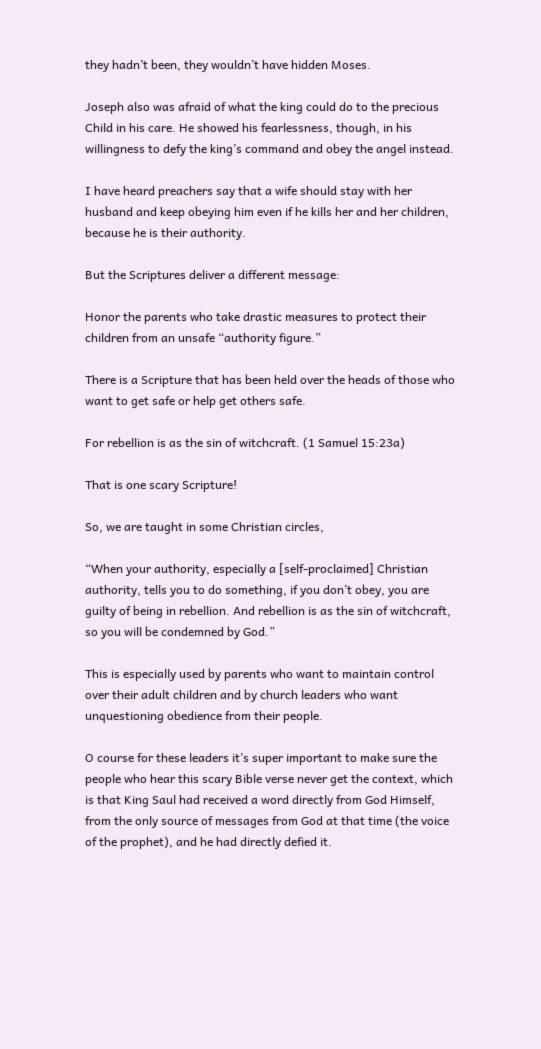they hadn’t been, they wouldn’t have hidden Moses.

Joseph also was afraid of what the king could do to the precious Child in his care. He showed his fearlessness, though, in his willingness to defy the king’s command and obey the angel instead.

I have heard preachers say that a wife should stay with her husband and keep obeying him even if he kills her and her children, because he is their authority.

But the Scriptures deliver a different message:

Honor the parents who take drastic measures to protect their children from an unsafe “authority figure.”

There is a Scripture that has been held over the heads of those who want to get safe or help get others safe.

For rebellion is as the sin of witchcraft. (1 Samuel 15:23a)

That is one scary Scripture!

So, we are taught in some Christian circles,

“When your authority, especially a [self-proclaimed] Christian authority, tells you to do something, if you don’t obey, you are guilty of being in rebellion. And rebellion is as the sin of witchcraft, so you will be condemned by God.”

This is especially used by parents who want to maintain control over their adult children and by church leaders who want unquestioning obedience from their people.

O course for these leaders it’s super important to make sure the people who hear this scary Bible verse never get the context, which is that King Saul had received a word directly from God Himself, from the only source of messages from God at that time (the voice of the prophet), and he had directly defied it.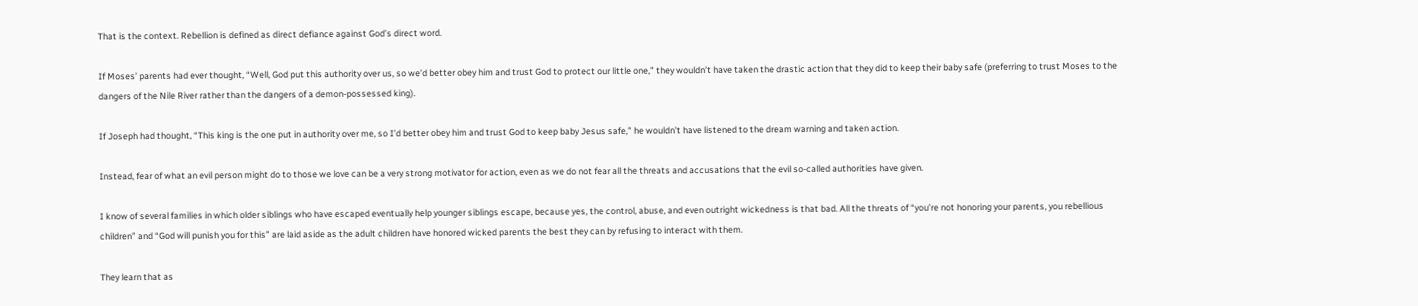That is the context. Rebellion is defined as direct defiance against God’s direct word.

If Moses’ parents had ever thought, “Well, God put this authority over us, so we’d better obey him and trust God to protect our little one,” they wouldn’t have taken the drastic action that they did to keep their baby safe (preferring to trust Moses to the dangers of the Nile River rather than the dangers of a demon-possessed king).

If Joseph had thought, “This king is the one put in authority over me, so I’d better obey him and trust God to keep baby Jesus safe,” he wouldn’t have listened to the dream warning and taken action.

Instead, fear of what an evil person might do to those we love can be a very strong motivator for action, even as we do not fear all the threats and accusations that the evil so-called authorities have given.

I know of several families in which older siblings who have escaped eventually help younger siblings escape, because yes, the control, abuse, and even outright wickedness is that bad. All the threats of “you’re not honoring your parents, you rebellious children” and “God will punish you for this” are laid aside as the adult children have honored wicked parents the best they can by refusing to interact with them.

They learn that as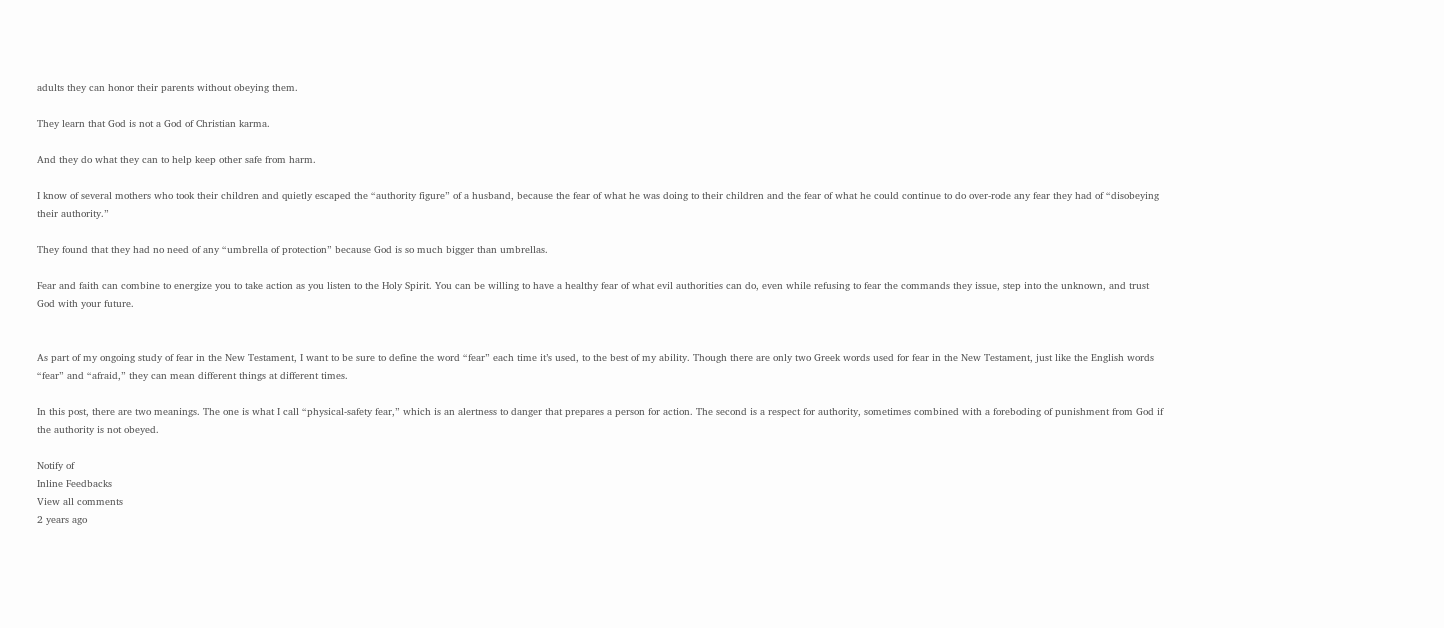adults they can honor their parents without obeying them.

They learn that God is not a God of Christian karma.

And they do what they can to help keep other safe from harm.

I know of several mothers who took their children and quietly escaped the “authority figure” of a husband, because the fear of what he was doing to their children and the fear of what he could continue to do over-rode any fear they had of “disobeying their authority.”

They found that they had no need of any “umbrella of protection” because God is so much bigger than umbrellas.

Fear and faith can combine to energize you to take action as you listen to the Holy Spirit. You can be willing to have a healthy fear of what evil authorities can do, even while refusing to fear the commands they issue, step into the unknown, and trust God with your future.


As part of my ongoing study of fear in the New Testament, I want to be sure to define the word “fear” each time it’s used, to the best of my ability. Though there are only two Greek words used for fear in the New Testament, just like the English words “fear” and “afraid,” they can mean different things at different times.

In this post, there are two meanings. The one is what I call “physical-safety fear,” which is an alertness to danger that prepares a person for action. The second is a respect for authority, sometimes combined with a foreboding of punishment from God if the authority is not obeyed.

Notify of
Inline Feedbacks
View all comments
2 years ago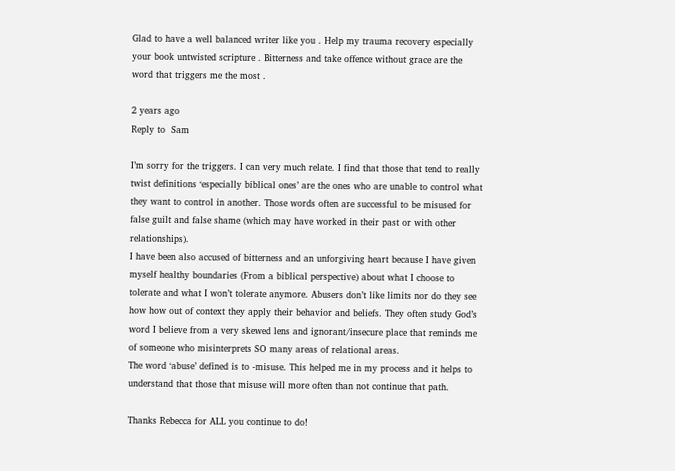Glad to have a well balanced writer like you . Help my trauma recovery especially your book untwisted scripture . Bitterness and take offence without grace are the word that triggers me the most .

2 years ago
Reply to  Sam

I’m sorry for the triggers. I can very much relate. I find that those that tend to really twist definitions ‘especially biblical ones’ are the ones who are unable to control what they want to control in another. Those words often are successful to be misused for false guilt and false shame (which may have worked in their past or with other relationships).
I have been also accused of bitterness and an unforgiving heart because I have given myself healthy boundaries (From a biblical perspective) about what I choose to tolerate and what I won’t tolerate anymore. Abusers don’t like limits nor do they see how how out of context they apply their behavior and beliefs. They often study God’s word I believe from a very skewed lens and ignorant/insecure place that reminds me of someone who misinterprets SO many areas of relational areas.
The word ‘abuse’ defined is to -misuse. This helped me in my process and it helps to understand that those that misuse will more often than not continue that path.

Thanks Rebecca for ALL you continue to do!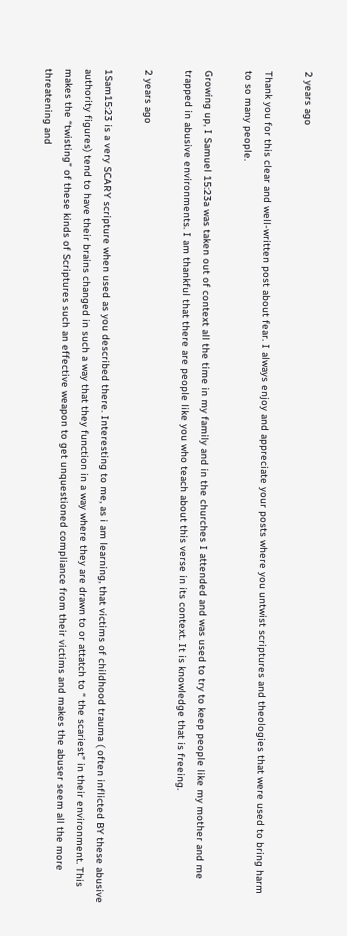2 years ago

Thank you for this clear and well-written post about fear. I always enjoy and appreciate your posts where you untwist scriptures and theologies that were used to bring harm to so many people.

Growing up, I Samuel 15:23a was taken out of context all the time in my family and in the churches I attended and was used to try to keep people like my mother and me trapped in abusive environments. I am thankful that there are people like you who teach about this verse in its context. It is knowledge that is freeing.

2 years ago

1Sam15:23 is a very SCARY scripture when used as you described there. Interesting to me, as i am learning, that victims of childhood trauma ( often inflicted BY these abusive authority figures) tend to have their brains changed in such a way that they function in a way where they are drawn to or attatch to “ the scariest” in their environment. This makes the “twisting” of these kinds of Scriptures such an effective weapon to get unquestioned compliance from their victims and makes the abuser seem all the more threatening and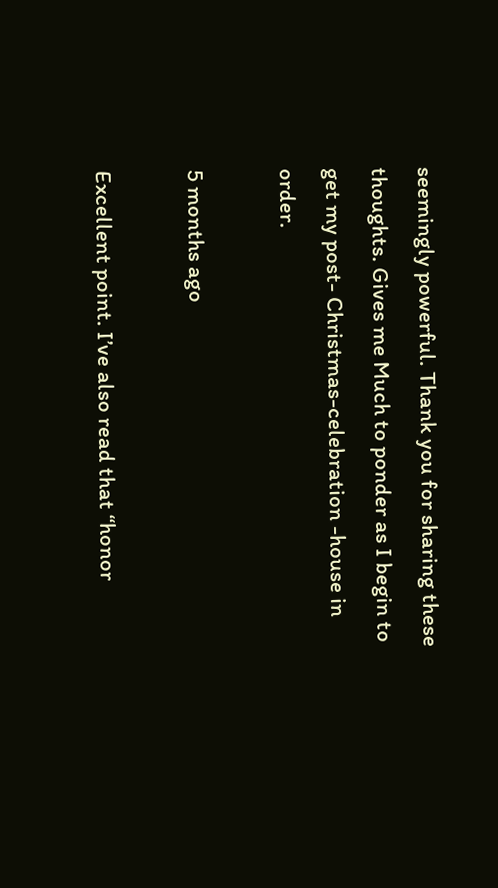seemingly powerful. Thank you for sharing these thoughts. Gives me Much to ponder as I begin to get my post- Christmas-celebration -house in order.

5 months ago

Excellent point. I’ve also read that “honor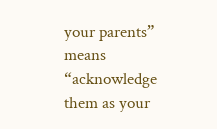your parents” means “acknowledge them as your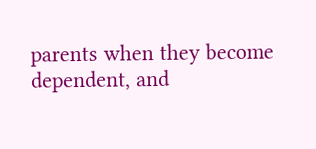parents when they become dependent, and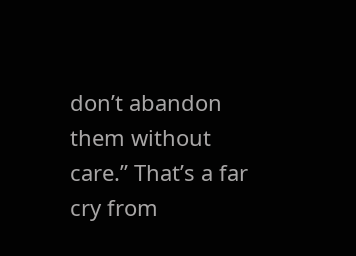don’t abandon them without care.” That’s a far cry from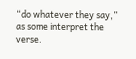“do whatever they say,” as some interpret the verse.